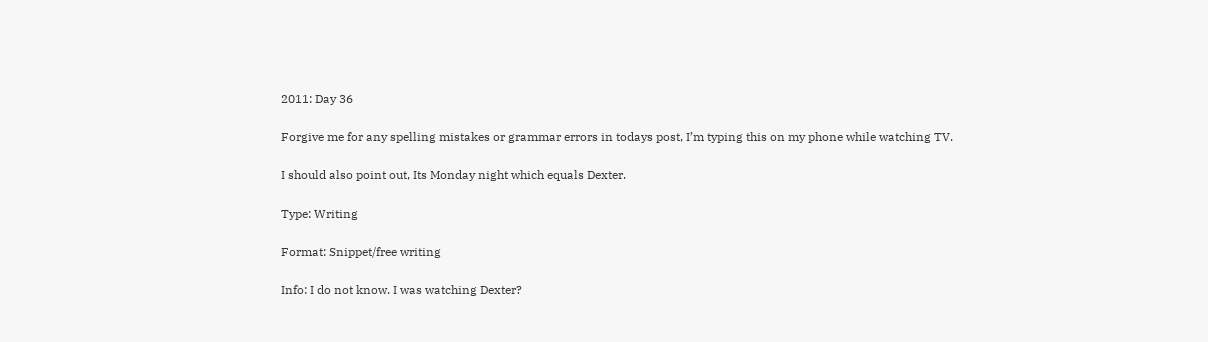2011: Day 36

Forgive me for any spelling mistakes or grammar errors in todays post, I’m typing this on my phone while watching TV.

I should also point out, Its Monday night which equals Dexter.

Type: Writing

Format: Snippet/free writing

Info: I do not know. I was watching Dexter?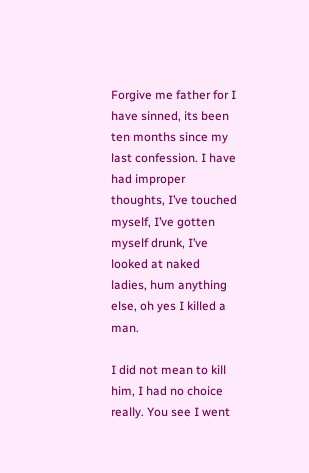Forgive me father for I have sinned, its been ten months since my last confession. I have had improper thoughts, I’ve touched myself, I’ve gotten myself drunk, I’ve looked at naked ladies, hum anything else, oh yes I killed a man.

I did not mean to kill him, I had no choice really. You see I went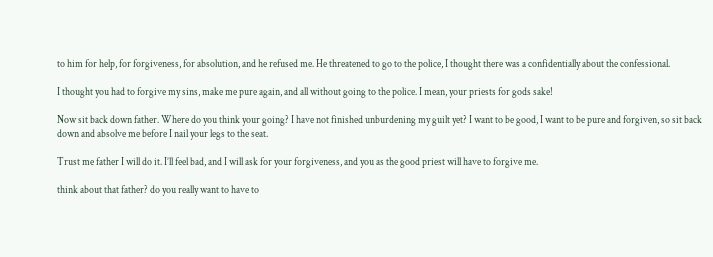to him for help, for forgiveness, for absolution, and he refused me. He threatened to go to the police, I thought there was a confidentially about the confessional.

I thought you had to forgive my sins, make me pure again, and all without going to the police. I mean, your priests for gods sake!

Now sit back down father. Where do you think your going? I have not finished unburdening my guilt yet? I want to be good, I want to be pure and forgiven, so sit back down and absolve me before I nail your legs to the seat.

Trust me father I will do it. I’ll feel bad, and I will ask for your forgiveness, and you as the good priest will have to forgive me.

think about that father? do you really want to have to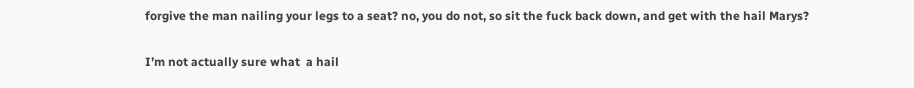forgive the man nailing your legs to a seat? no, you do not, so sit the fuck back down, and get with the hail Marys?

I’m not actually sure what  a hail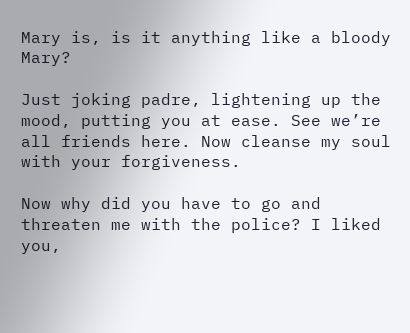Mary is, is it anything like a bloody Mary?

Just joking padre, lightening up the mood, putting you at ease. See we’re all friends here. Now cleanse my soul with your forgiveness.

Now why did you have to go and threaten me with the police? I liked you,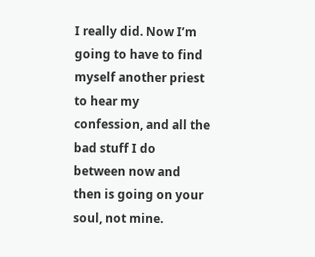I really did. Now I’m going to have to find myself another priest to hear my confession, and all the bad stuff I do between now and then is going on your soul, not mine.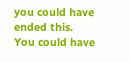you could have ended this. You could have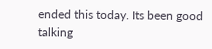ended this today. Its been good talking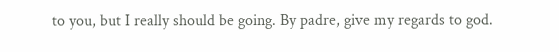to you, but I really should be going. By padre, give my regards to god.